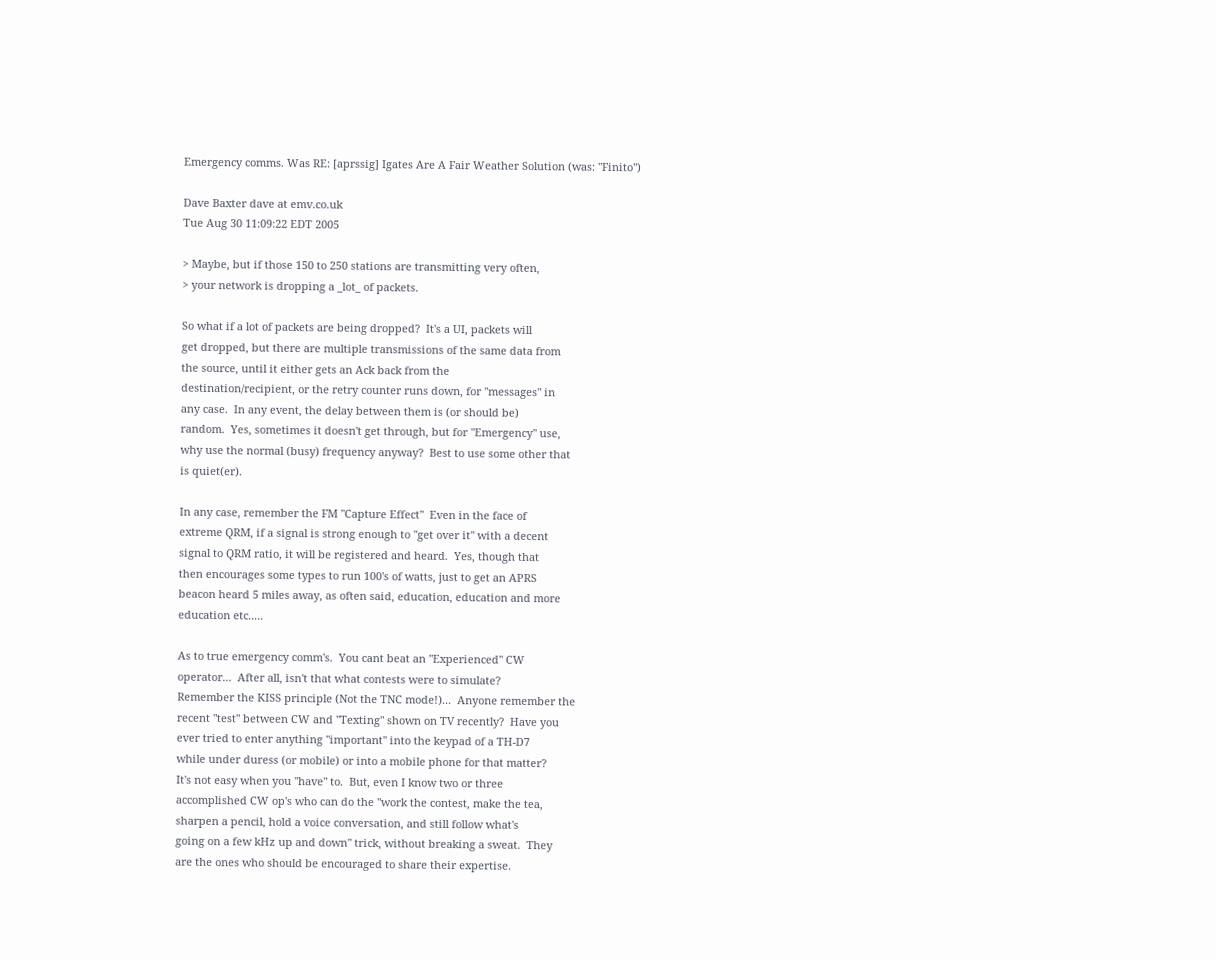Emergency comms. Was RE: [aprssig] Igates Are A Fair Weather Solution (was: "Finito")

Dave Baxter dave at emv.co.uk
Tue Aug 30 11:09:22 EDT 2005

> Maybe, but if those 150 to 250 stations are transmitting very often,
> your network is dropping a _lot_ of packets.

So what if a lot of packets are being dropped?  It's a UI, packets will
get dropped, but there are multiple transmissions of the same data from
the source, until it either gets an Ack back from the
destination/recipient, or the retry counter runs down, for "messages" in
any case.  In any event, the delay between them is (or should be)
random.  Yes, sometimes it doesn't get through, but for "Emergency" use,
why use the normal (busy) frequency anyway?  Best to use some other that
is quiet(er).

In any case, remember the FM "Capture Effect"  Even in the face of
extreme QRM, if a signal is strong enough to "get over it" with a decent
signal to QRM ratio, it will be registered and heard.  Yes, though that
then encourages some types to run 100's of watts, just to get an APRS
beacon heard 5 miles away, as often said, education, education and more
education etc.....

As to true emergency comm's.  You cant beat an "Experienced" CW
operator...  After all, isn't that what contests were to simulate?
Remember the KISS principle (Not the TNC mode!)...  Anyone remember the
recent "test" between CW and "Texting" shown on TV recently?  Have you
ever tried to enter anything "important" into the keypad of a TH-D7
while under duress (or mobile) or into a mobile phone for that matter?
It's not easy when you "have" to.  But, even I know two or three
accomplished CW op's who can do the "work the contest, make the tea,
sharpen a pencil, hold a voice conversation, and still follow what's
going on a few kHz up and down" trick, without breaking a sweat.  They
are the ones who should be encouraged to share their expertise.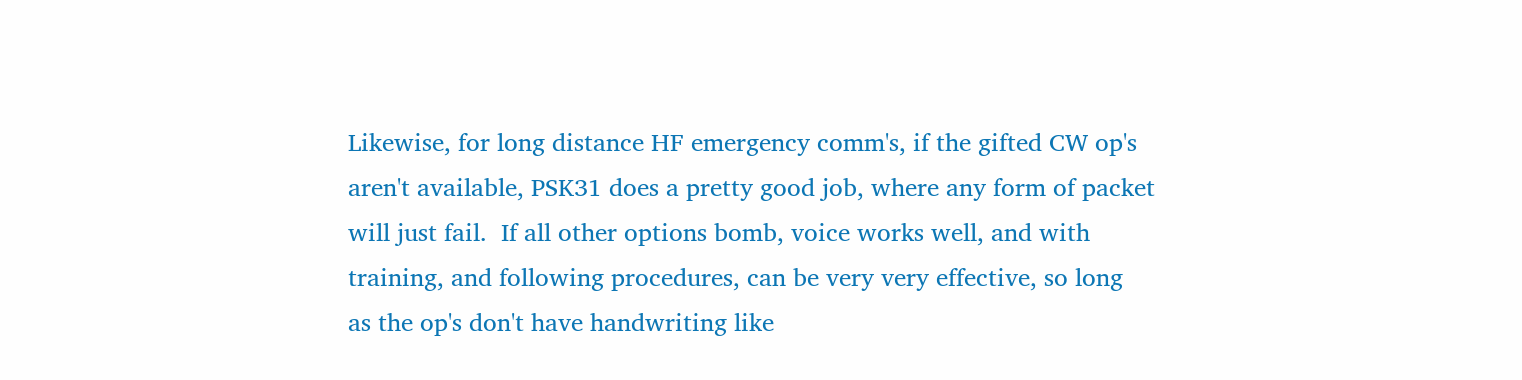Likewise, for long distance HF emergency comm's, if the gifted CW op's
aren't available, PSK31 does a pretty good job, where any form of packet
will just fail.  If all other options bomb, voice works well, and with
training, and following procedures, can be very very effective, so long
as the op's don't have handwriting like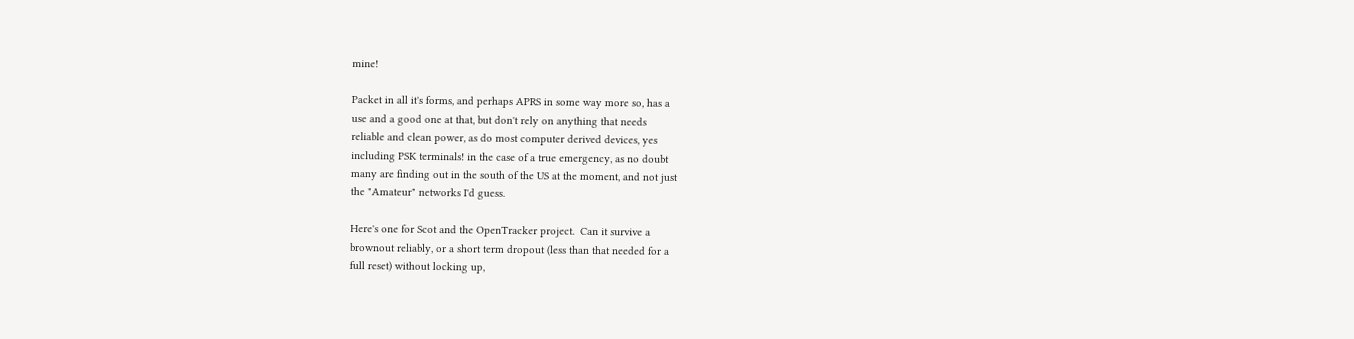mine!

Packet in all it's forms, and perhaps APRS in some way more so, has a
use and a good one at that, but don't rely on anything that needs
reliable and clean power, as do most computer derived devices, yes
including PSK terminals! in the case of a true emergency, as no doubt
many are finding out in the south of the US at the moment, and not just
the "Amateur" networks I'd guess.

Here's one for Scot and the OpenTracker project.  Can it survive a
brownout reliably, or a short term dropout (less than that needed for a
full reset) without locking up,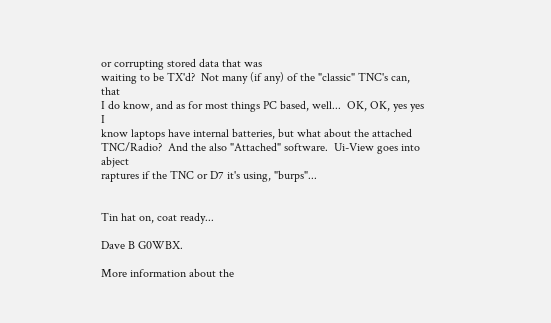or corrupting stored data that was
waiting to be TX'd?  Not many (if any) of the "classic" TNC's can, that
I do know, and as for most things PC based, well...  OK, OK, yes yes I
know laptops have internal batteries, but what about the attached
TNC/Radio?  And the also "Attached" software.  Ui-View goes into abject
raptures if the TNC or D7 it's using, "burps"...


Tin hat on, coat ready...

Dave B G0WBX.

More information about the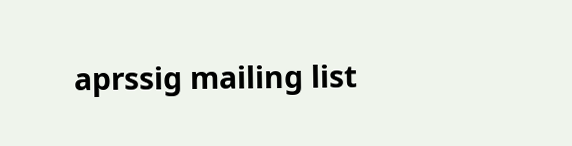aprssig mailing list